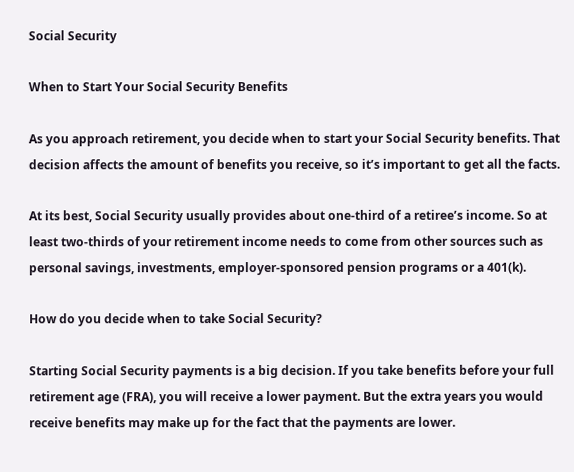Social Security

When to Start Your Social Security Benefits

As you approach retirement, you decide when to start your Social Security benefits. That decision affects the amount of benefits you receive, so it’s important to get all the facts.

At its best, Social Security usually provides about one-third of a retiree’s income. So at least two-thirds of your retirement income needs to come from other sources such as personal savings, investments, employer-sponsored pension programs or a 401(k).

How do you decide when to take Social Security?

Starting Social Security payments is a big decision. If you take benefits before your full retirement age (FRA), you will receive a lower payment. But the extra years you would receive benefits may make up for the fact that the payments are lower.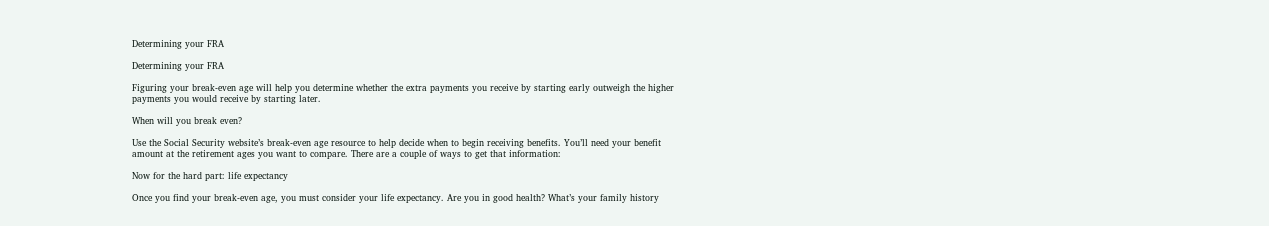Determining your FRA

Determining your FRA

Figuring your break-even age will help you determine whether the extra payments you receive by starting early outweigh the higher payments you would receive by starting later.

When will you break even?

Use the Social Security website’s break-even age resource to help decide when to begin receiving benefits. You’ll need your benefit amount at the retirement ages you want to compare. There are a couple of ways to get that information:

Now for the hard part: life expectancy

Once you find your break-even age, you must consider your life expectancy. Are you in good health? What’s your family history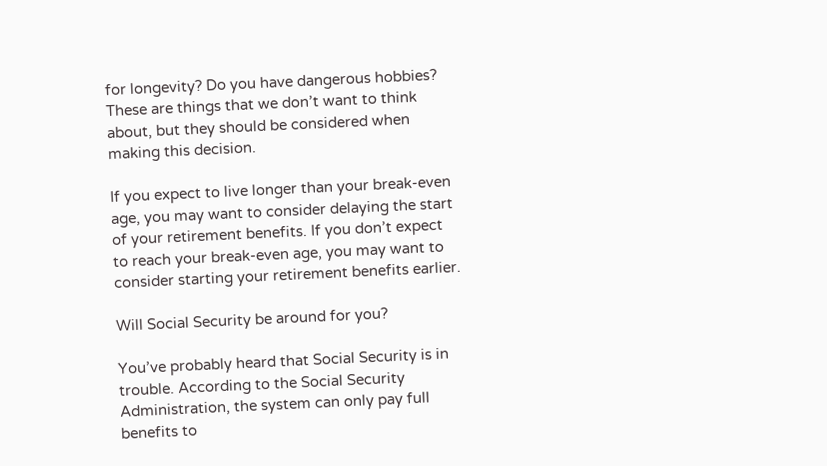for longevity? Do you have dangerous hobbies? These are things that we don’t want to think about, but they should be considered when making this decision.

If you expect to live longer than your break-even age, you may want to consider delaying the start of your retirement benefits. If you don’t expect to reach your break-even age, you may want to consider starting your retirement benefits earlier.

Will Social Security be around for you?

You’ve probably heard that Social Security is in trouble. According to the Social Security Administration, the system can only pay full benefits to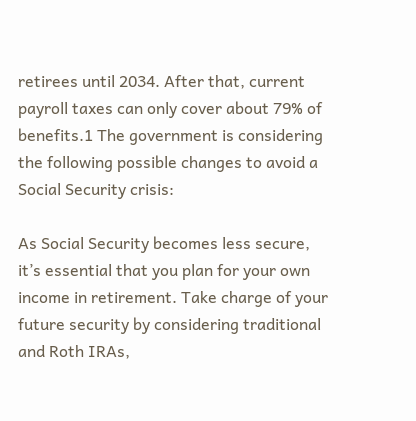retirees until 2034. After that, current payroll taxes can only cover about 79% of benefits.1 The government is considering the following possible changes to avoid a Social Security crisis:

As Social Security becomes less secure, it’s essential that you plan for your own income in retirement. Take charge of your future security by considering traditional and Roth IRAs,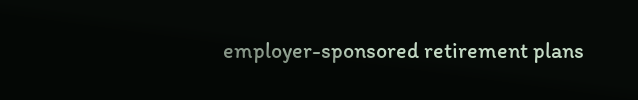employer-sponsored retirement plans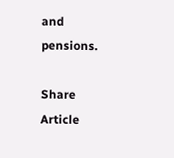and pensions.

Share Article